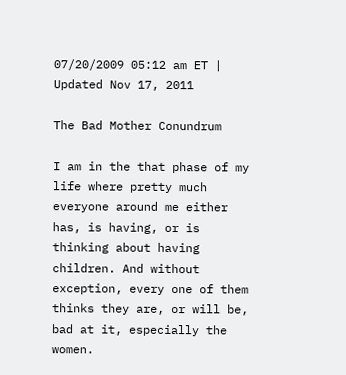07/20/2009 05:12 am ET | Updated Nov 17, 2011

The Bad Mother Conundrum

I am in the that phase of my life where pretty much everyone around me either has, is having, or is thinking about having children. And without exception, every one of them thinks they are, or will be, bad at it, especially the women.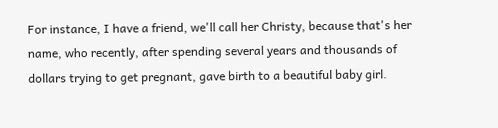For instance, I have a friend, we'll call her Christy, because that's her name, who recently, after spending several years and thousands of dollars trying to get pregnant, gave birth to a beautiful baby girl.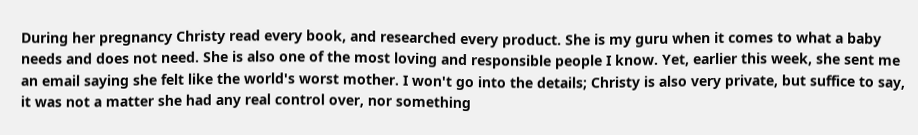During her pregnancy Christy read every book, and researched every product. She is my guru when it comes to what a baby needs and does not need. She is also one of the most loving and responsible people I know. Yet, earlier this week, she sent me an email saying she felt like the world's worst mother. I won't go into the details; Christy is also very private, but suffice to say, it was not a matter she had any real control over, nor something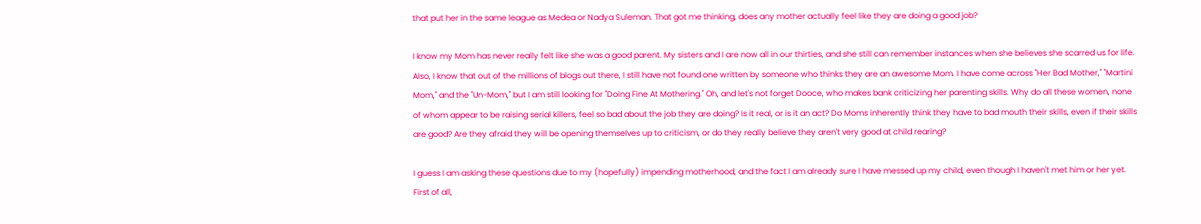that put her in the same league as Medea or Nadya Suleman. That got me thinking, does any mother actually feel like they are doing a good job?

I know my Mom has never really felt like she was a good parent. My sisters and I are now all in our thirties, and she still can remember instances when she believes she scarred us for life. Also, I know that out of the millions of blogs out there, I still have not found one written by someone who thinks they are an awesome Mom. I have come across "Her Bad Mother," "Martini Mom," and the "Un-Mom," but I am still looking for "Doing Fine At Mothering." Oh, and let's not forget Dooce, who makes bank criticizing her parenting skills. Why do all these women, none of whom appear to be raising serial killers, feel so bad about the job they are doing? Is it real, or is it an act? Do Moms inherently think they have to bad mouth their skills, even if their skills are good? Are they afraid they will be opening themselves up to criticism, or do they really believe they aren't very good at child rearing?

I guess I am asking these questions due to my (hopefully) impending motherhood, and the fact I am already sure I have messed up my child, even though I haven't met him or her yet. First of all,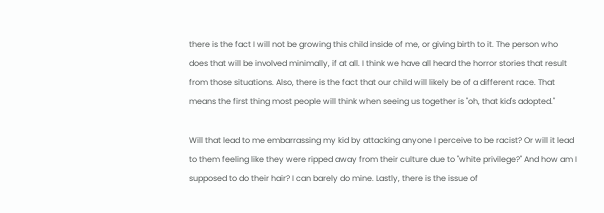there is the fact I will not be growing this child inside of me, or giving birth to it. The person who does that will be involved minimally, if at all. I think we have all heard the horror stories that result from those situations. Also, there is the fact that our child will likely be of a different race. That means the first thing most people will think when seeing us together is "oh, that kid's adopted."

Will that lead to me embarrassing my kid by attacking anyone I perceive to be racist? Or will it lead to them feeling like they were ripped away from their culture due to "white privilege?" And how am I supposed to do their hair? I can barely do mine. Lastly, there is the issue of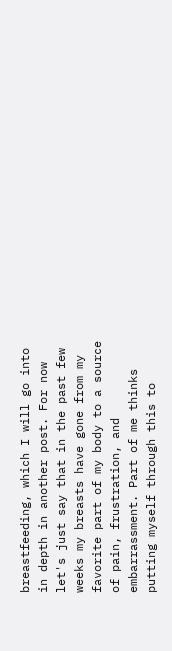breastfeeding, which I will go into in depth in another post. For now let's just say that in the past few weeks my breasts have gone from my favorite part of my body to a source of pain, frustration, and embarrassment. Part of me thinks putting myself through this to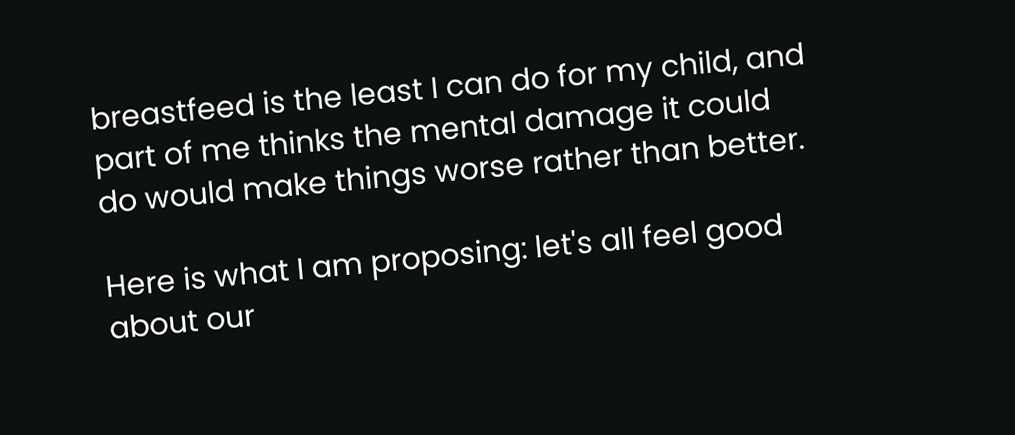breastfeed is the least I can do for my child, and part of me thinks the mental damage it could do would make things worse rather than better.

Here is what I am proposing: let's all feel good about our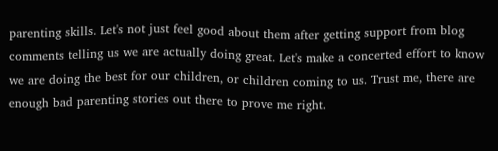parenting skills. Let's not just feel good about them after getting support from blog comments telling us we are actually doing great. Let's make a concerted effort to know we are doing the best for our children, or children coming to us. Trust me, there are enough bad parenting stories out there to prove me right.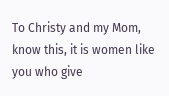To Christy and my Mom, know this, it is women like you who give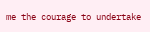me the courage to undertake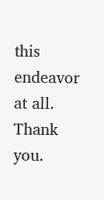this endeavor at all. Thank you.